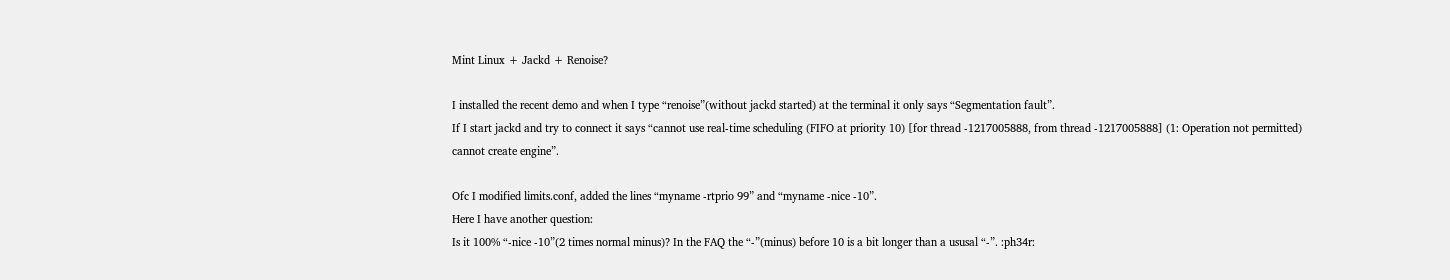Mint Linux + Jackd + Renoise?

I installed the recent demo and when I type “renoise”(without jackd started) at the terminal it only says “Segmentation fault”.
If I start jackd and try to connect it says “cannot use real-time scheduling (FIFO at priority 10) [for thread -1217005888, from thread -1217005888] (1: Operation not permitted)
cannot create engine”.

Ofc I modified limits.conf, added the lines “myname -rtprio 99” and “myname -nice -10”.
Here I have another question:
Is it 100% “-nice -10”(2 times normal minus)? In the FAQ the “-”(minus) before 10 is a bit longer than a ususal “-”. :ph34r: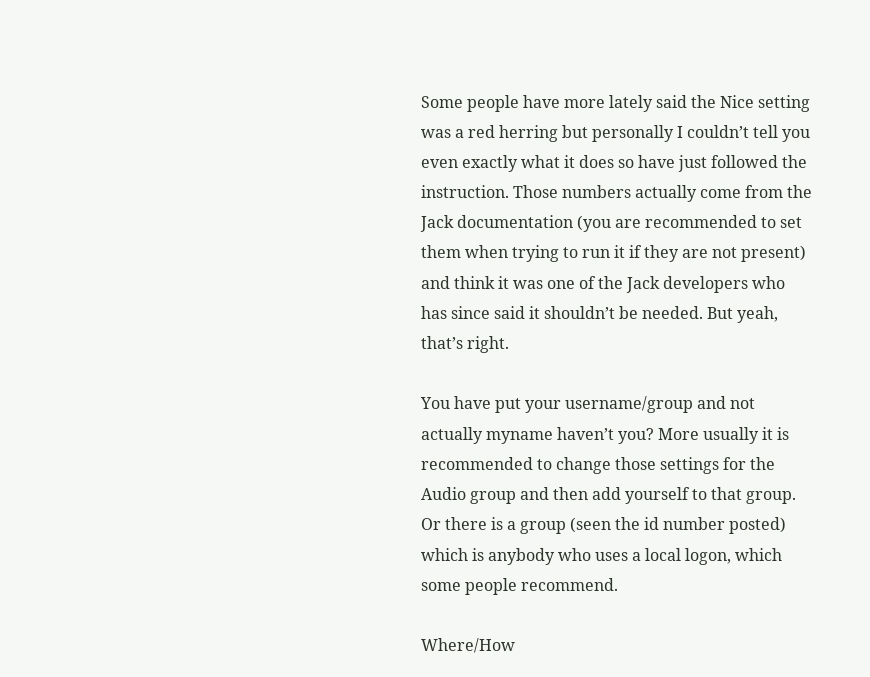Some people have more lately said the Nice setting was a red herring but personally I couldn’t tell you even exactly what it does so have just followed the instruction. Those numbers actually come from the Jack documentation (you are recommended to set them when trying to run it if they are not present) and think it was one of the Jack developers who has since said it shouldn’t be needed. But yeah, that’s right.

You have put your username/group and not actually myname haven’t you? More usually it is recommended to change those settings for the Audio group and then add yourself to that group. Or there is a group (seen the id number posted) which is anybody who uses a local logon, which some people recommend.

Where/How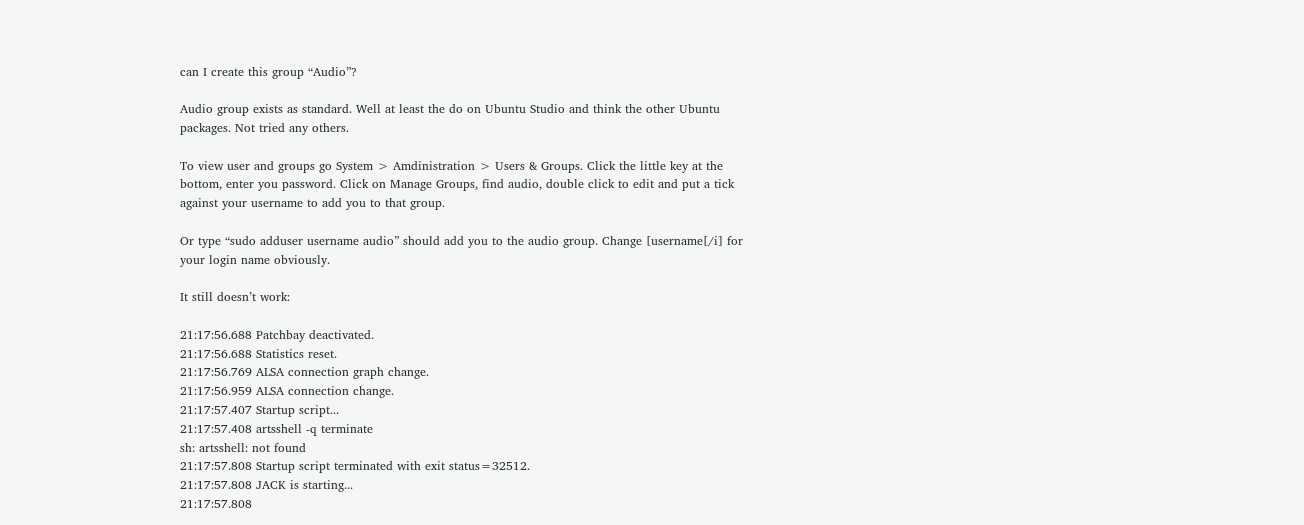can I create this group “Audio”?

Audio group exists as standard. Well at least the do on Ubuntu Studio and think the other Ubuntu packages. Not tried any others.

To view user and groups go System > Amdinistration > Users & Groups. Click the little key at the bottom, enter you password. Click on Manage Groups, find audio, double click to edit and put a tick against your username to add you to that group.

Or type “sudo adduser username audio” should add you to the audio group. Change [username[/i] for your login name obviously.

It still doesn’t work:

21:17:56.688 Patchbay deactivated.
21:17:56.688 Statistics reset.
21:17:56.769 ALSA connection graph change.
21:17:56.959 ALSA connection change.
21:17:57.407 Startup script...
21:17:57.408 artsshell -q terminate
sh: artsshell: not found
21:17:57.808 Startup script terminated with exit status=32512.
21:17:57.808 JACK is starting...
21:17:57.808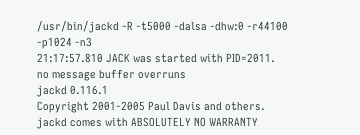/usr/bin/jackd -R -t5000 -dalsa -dhw:0 -r44100 -p1024 -n3
21:17:57.810 JACK was started with PID=2011.
no message buffer overruns
jackd 0.116.1
Copyright 2001-2005 Paul Davis and others.
jackd comes with ABSOLUTELY NO WARRANTY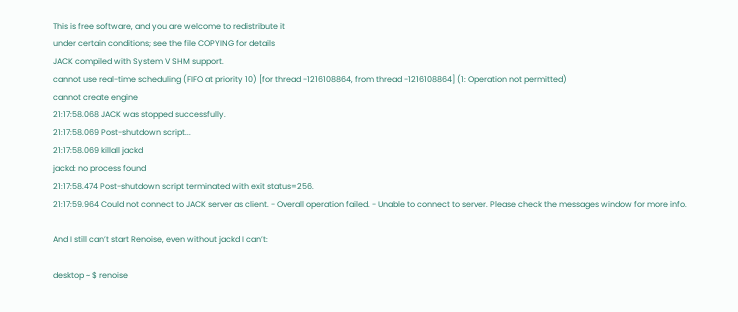This is free software, and you are welcome to redistribute it
under certain conditions; see the file COPYING for details
JACK compiled with System V SHM support.
cannot use real-time scheduling (FIFO at priority 10) [for thread -1216108864, from thread -1216108864] (1: Operation not permitted)
cannot create engine
21:17:58.068 JACK was stopped successfully.
21:17:58.069 Post-shutdown script...
21:17:58.069 killall jackd
jackd: no process found
21:17:58.474 Post-shutdown script terminated with exit status=256.
21:17:59.964 Could not connect to JACK server as client. - Overall operation failed. - Unable to connect to server. Please check the messages window for more info.

And I still can’t start Renoise, even without jackd I can’t:

desktop ~ $ renoise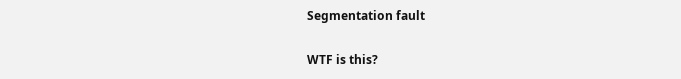Segmentation fault

WTF is this?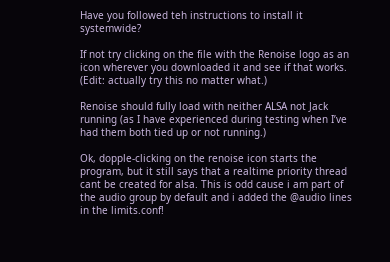Have you followed teh instructions to install it systemwide?

If not try clicking on the file with the Renoise logo as an icon wherever you downloaded it and see if that works. (Edit: actually try this no matter what.)

Renoise should fully load with neither ALSA not Jack running (as I have experienced during testing when I’ve had them both tied up or not running.)

Ok, dopple-clicking on the renoise icon starts the program, but it still says that a realtime priority thread cant be created for alsa. This is odd cause i am part of the audio group by default and i added the @audio lines in the limits.conf!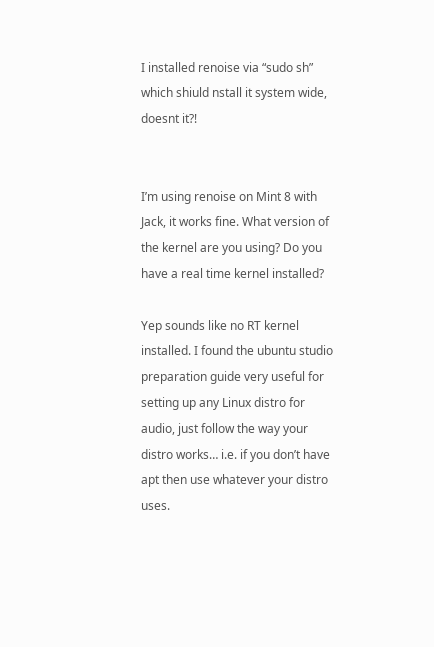I installed renoise via “sudo sh” which shiuld nstall it system wide, doesnt it?!


I’m using renoise on Mint 8 with Jack, it works fine. What version of the kernel are you using? Do you have a real time kernel installed?

Yep sounds like no RT kernel installed. I found the ubuntu studio preparation guide very useful for setting up any Linux distro for audio, just follow the way your distro works… i.e. if you don’t have apt then use whatever your distro uses.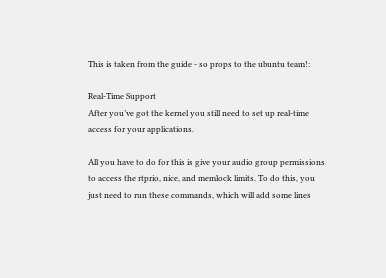This is taken from the guide - so props to the ubuntu team!:

Real-Time Support
After you’ve got the kernel you still need to set up real-time access for your applications.

All you have to do for this is give your audio group permissions to access the rtprio, nice, and memlock limits. To do this, you just need to run these commands, which will add some lines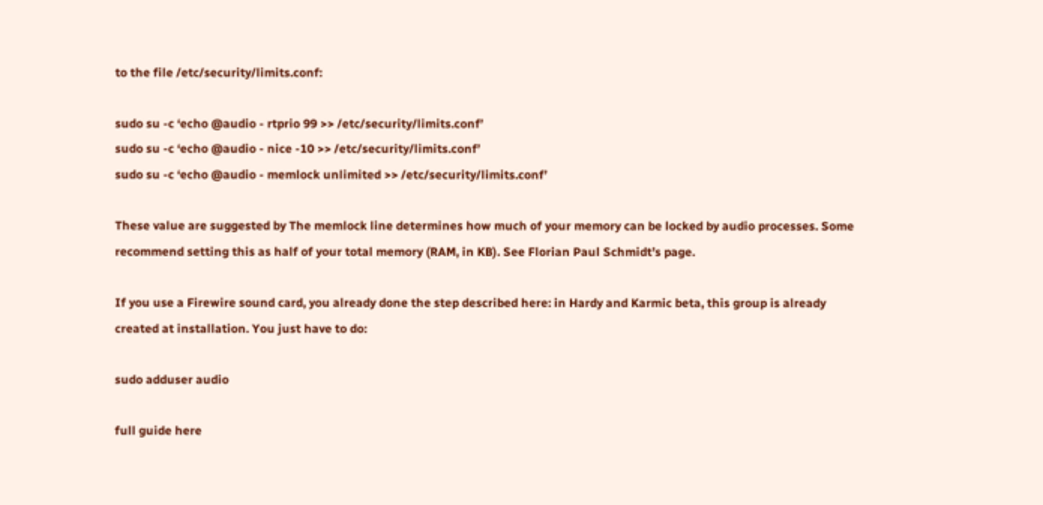to the file /etc/security/limits.conf:

sudo su -c ‘echo @audio - rtprio 99 >> /etc/security/limits.conf’
sudo su -c ‘echo @audio - nice -10 >> /etc/security/limits.conf’
sudo su -c ‘echo @audio - memlock unlimited >> /etc/security/limits.conf’

These value are suggested by The memlock line determines how much of your memory can be locked by audio processes. Some recommend setting this as half of your total memory (RAM, in KB). See Florian Paul Schmidt’s page.

If you use a Firewire sound card, you already done the step described here: in Hardy and Karmic beta, this group is already created at installation. You just have to do:

sudo adduser audio

full guide here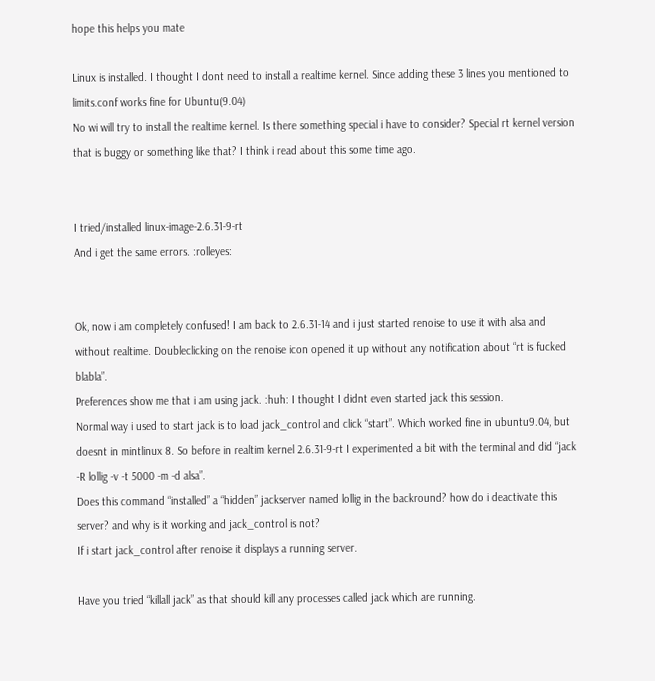hope this helps you mate

Linux is installed. I thought I dont need to install a realtime kernel. Since adding these 3 lines you mentioned to limits.conf works fine for Ubuntu(9.04)
No wi will try to install the realtime kernel. Is there something special i have to consider? Special rt kernel version that is buggy or something like that? I think i read about this some time ago.


I tried/installed linux-image-2.6.31-9-rt
And i get the same errors. :rolleyes:


Ok, now i am completely confused! I am back to 2.6.31-14 and i just started renoise to use it with alsa and without realtime. Doubleclicking on the renoise icon opened it up without any notification about “rt is fucked blabla”.
Preferences show me that i am using jack. :huh: I thought I didnt even started jack this session.
Normal way i used to start jack is to load jack_control and click “start”. Which worked fine in ubuntu9.04, but doesnt in mintlinux 8. So before in realtim kernel 2.6.31-9-rt I experimented a bit with the terminal and did “jack -R lollig -v -t 5000 -m -d alsa”.
Does this command “installed” a “hidden” jackserver named lollig in the backround? how do i deactivate this server? and why is it working and jack_control is not?
If i start jack_control after renoise it displays a running server.

Have you tried “killall jack” as that should kill any processes called jack which are running.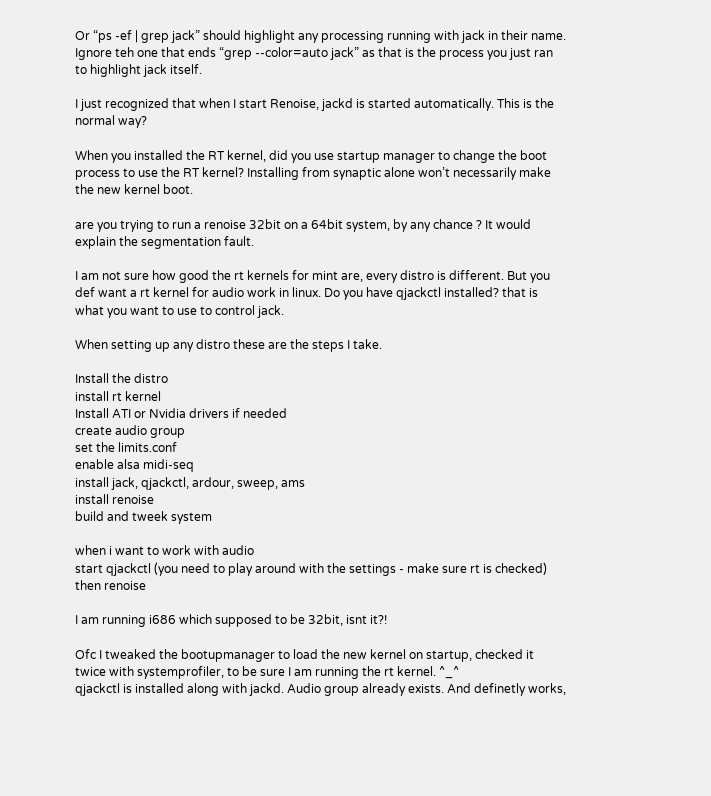Or “ps -ef | grep jack” should highlight any processing running with jack in their name. Ignore teh one that ends “grep --color=auto jack” as that is the process you just ran to highlight jack itself.

I just recognized that when I start Renoise, jackd is started automatically. This is the normal way?

When you installed the RT kernel, did you use startup manager to change the boot process to use the RT kernel? Installing from synaptic alone won’t necessarily make the new kernel boot.

are you trying to run a renoise 32bit on a 64bit system, by any chance ? It would explain the segmentation fault.

I am not sure how good the rt kernels for mint are, every distro is different. But you def want a rt kernel for audio work in linux. Do you have qjackctl installed? that is what you want to use to control jack.

When setting up any distro these are the steps I take.

Install the distro
install rt kernel
Install ATI or Nvidia drivers if needed
create audio group
set the limits.conf
enable alsa midi-seq
install jack, qjackctl, ardour, sweep, ams
install renoise
build and tweek system

when i want to work with audio
start qjackctl (you need to play around with the settings - make sure rt is checked)
then renoise

I am running i686 which supposed to be 32bit, isnt it?!

Ofc I tweaked the bootupmanager to load the new kernel on startup, checked it twice with systemprofiler, to be sure I am running the rt kernel. ^_^
qjackctl is installed along with jackd. Audio group already exists. And definetly works,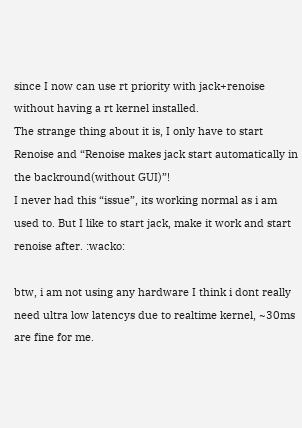since I now can use rt priority with jack+renoise without having a rt kernel installed.
The strange thing about it is, I only have to start Renoise and “Renoise makes jack start automatically in the backround(without GUI)”!
I never had this “issue”, its working normal as i am used to. But I like to start jack, make it work and start renoise after. :wacko:

btw, i am not using any hardware I think i dont really need ultra low latencys due to realtime kernel, ~30ms are fine for me.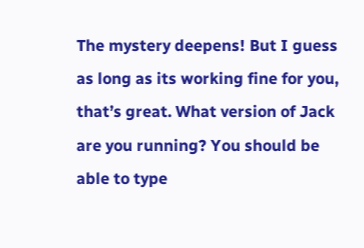The mystery deepens! But I guess as long as its working fine for you, that’s great. What version of Jack are you running? You should be able to type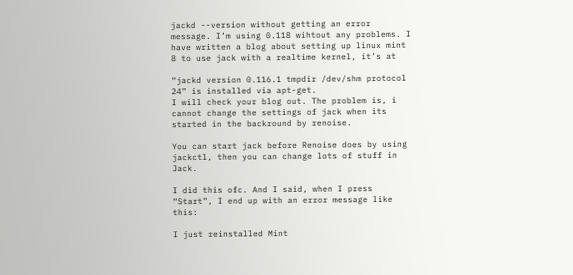jackd --version without getting an error message. I’m using 0.118 wihtout any problems. I have written a blog about setting up linux mint 8 to use jack with a realtime kernel, it’s at

“jackd version 0.116.1 tmpdir /dev/shm protocol 24” is installed via apt-get.
I will check your blog out. The problem is, i cannot change the settings of jack when its started in the backround by renoise.

You can start jack before Renoise does by using jackctl, then you can change lots of stuff in Jack.

I did this ofc. And I said, when I press “Start”, I end up with an error message like this:

I just reinstalled Mint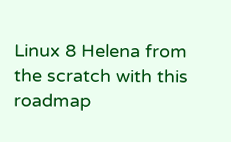Linux 8 Helena from the scratch with this roadmap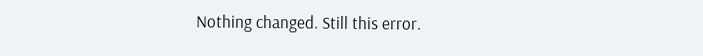Nothing changed. Still this error.